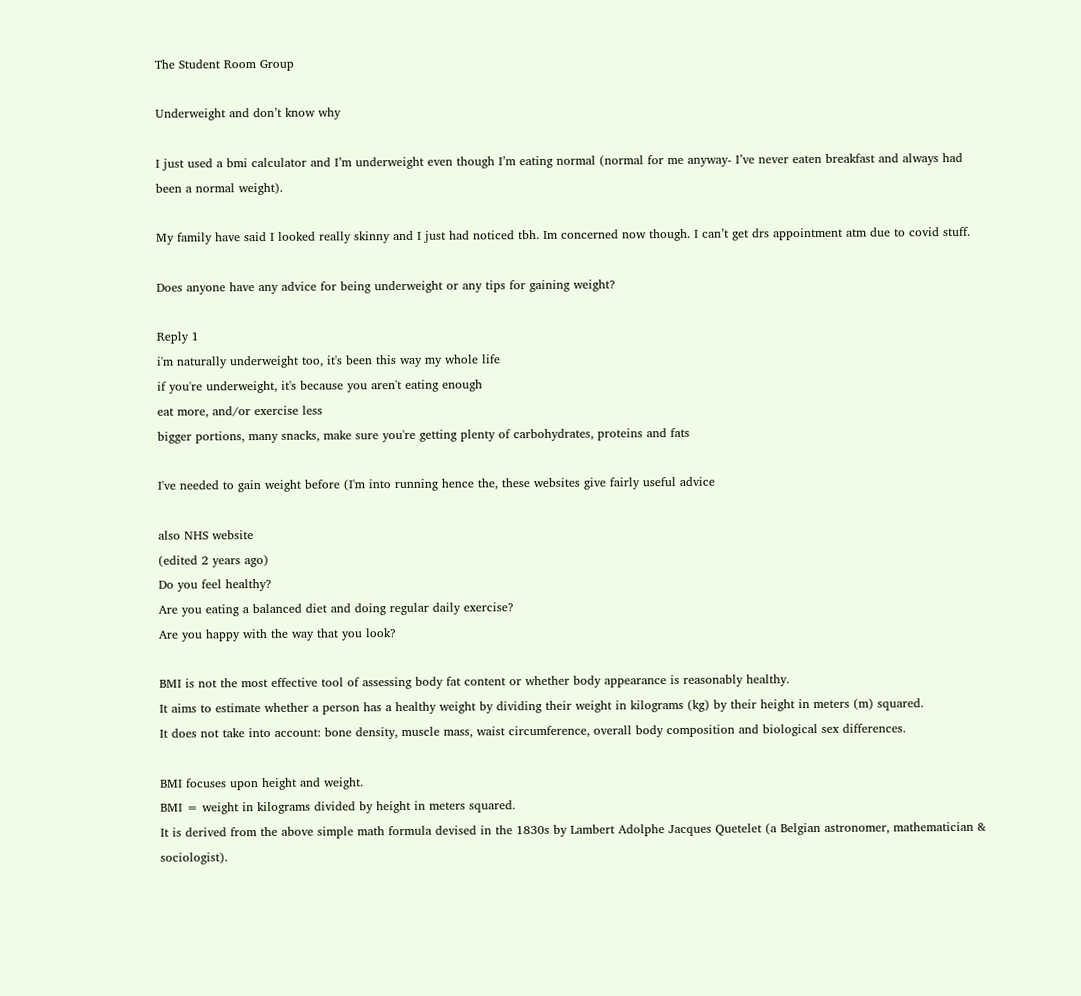The Student Room Group

Underweight and don’t know why

I just used a bmi calculator and I’m underweight even though I’m eating normal (normal for me anyway- I’ve never eaten breakfast and always had been a normal weight).

My family have said I looked really skinny and I just had noticed tbh. Im concerned now though. I can’t get drs appointment atm due to covid stuff.

Does anyone have any advice for being underweight or any tips for gaining weight?

Reply 1
i'm naturally underweight too, it's been this way my whole life
if you're underweight, it's because you aren't eating enough
eat more, and/or exercise less
bigger portions, many snacks, make sure you're getting plenty of carbohydrates, proteins and fats

I've needed to gain weight before (I'm into running hence the, these websites give fairly useful advice

also NHS website
(edited 2 years ago)
Do you feel healthy?
Are you eating a balanced diet and doing regular daily exercise?
Are you happy with the way that you look?

BMI is not the most effective tool of assessing body fat content or whether body appearance is reasonably healthy.
It aims to estimate whether a person has a healthy weight by dividing their weight in kilograms (kg) by their height in meters (m) squared.
It does not take into account: bone density, muscle mass, waist circumference, overall body composition and biological sex differences.

BMI focuses upon height and weight.
BMI = weight in kilograms divided by height in meters squared.
It is derived from the above simple math formula devised in the 1830s by Lambert Adolphe Jacques Quetelet (a Belgian astronomer, mathematician & sociologist).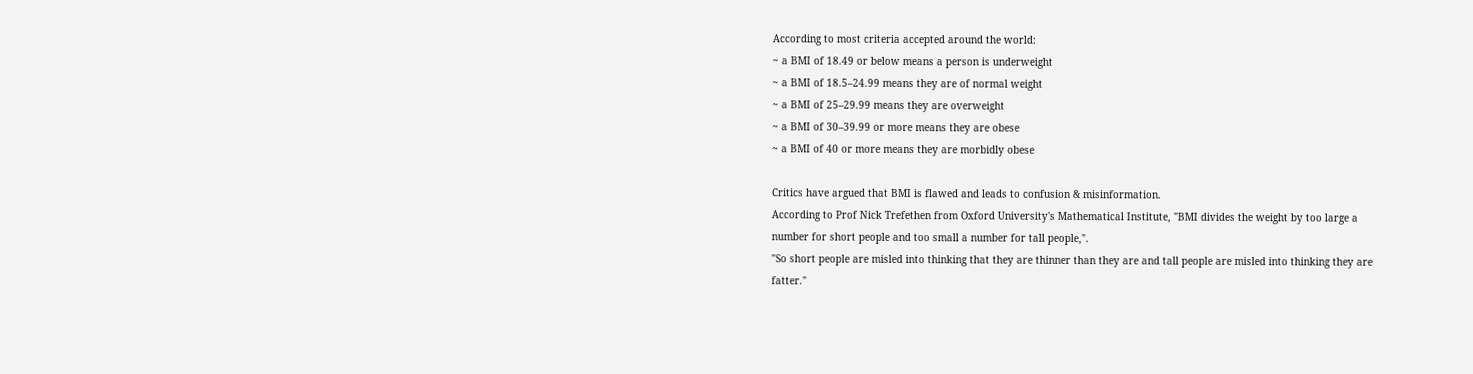According to most criteria accepted around the world:
~ a BMI of 18.49 or below means a person is underweight
~ a BMI of 18.5–24.99 means they are of normal weight
~ a BMI of 25–29.99 means they are overweight
~ a BMI of 30–39.99 or more means they are obese
~ a BMI of 40 or more means they are morbidly obese

Critics have argued that BMI is flawed and leads to confusion & misinformation.
According to Prof Nick Trefethen from Oxford University's Mathematical Institute, "BMI divides the weight by too large a number for short people and too small a number for tall people,".
"So short people are misled into thinking that they are thinner than they are and tall people are misled into thinking they are fatter."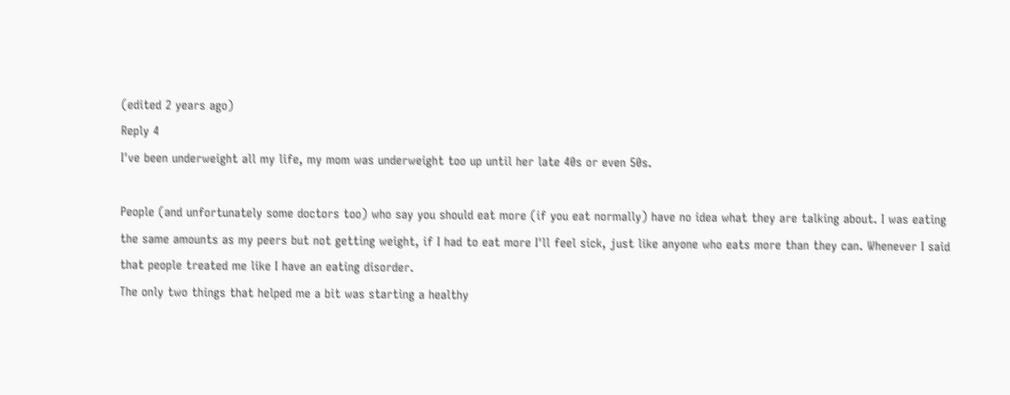(edited 2 years ago)
Reply 4
I've been underweight all my life, my mom was underweight too up until her late 40s or even 50s.

People (and unfortunately some doctors too) who say you should eat more (if you eat normally) have no idea what they are talking about. I was eating the same amounts as my peers but not getting weight, if I had to eat more I'll feel sick, just like anyone who eats more than they can. Whenever I said that people treated me like I have an eating disorder.
The only two things that helped me a bit was starting a healthy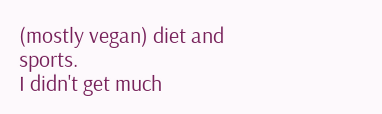(mostly vegan) diet and sports.
I didn't get much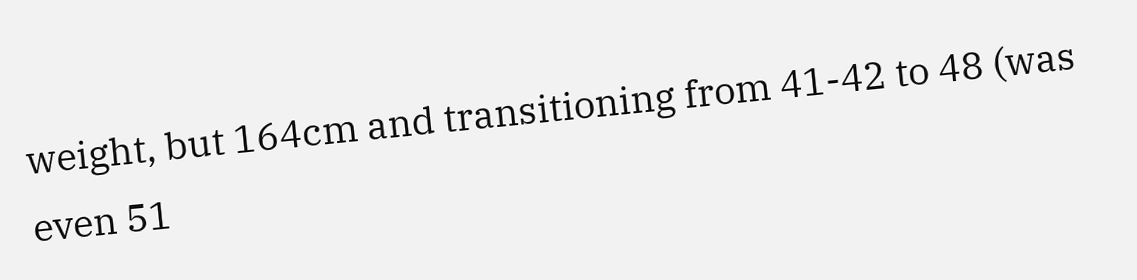weight, but 164cm and transitioning from 41-42 to 48 (was even 51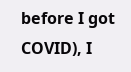before I got COVID), I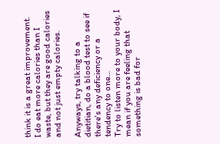think it is a great improvement.
I do eat more calories than I waste, but they are good calories and not just empty calories.

Anyways, try talking to a dietitian, do a blood test to see if there's any deficiency or a tendency to one...
Try to listen more to your body, I mean if you are feeling that something is bad for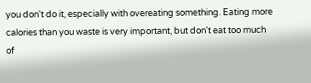you don't do it, especially with overeating something. Eating more calories than you waste is very important, but don't eat too much of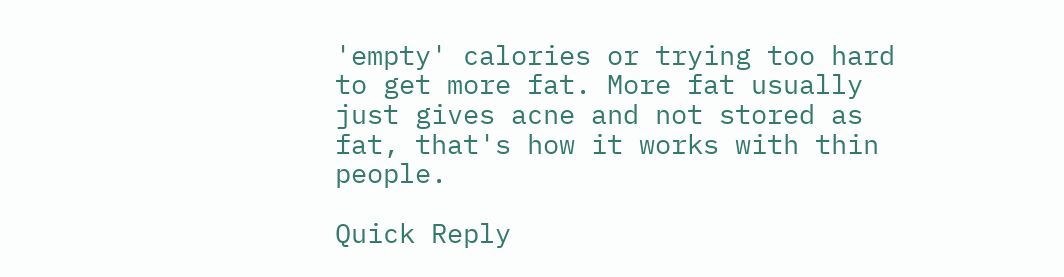'empty' calories or trying too hard to get more fat. More fat usually just gives acne and not stored as fat, that's how it works with thin people.

Quick Reply